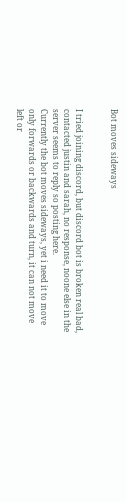Bot moves sideways


I tried joining discord, but discord bot is broken real bad, contacted justin and sarah, no response, noone else in the server seems to reply so posting here.
Currently the bot moves sideways, yet i need it to move only forwards or backwards and turn, it can not move left or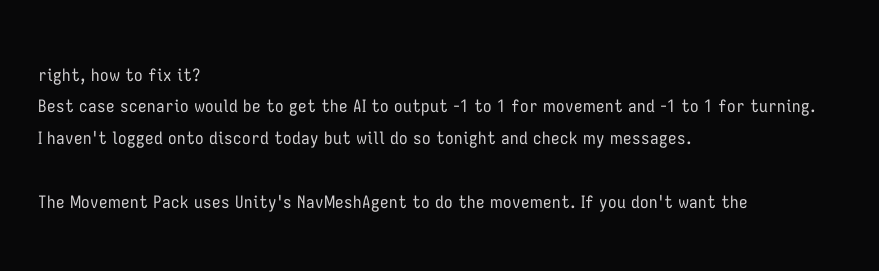right, how to fix it?
Best case scenario would be to get the AI to output -1 to 1 for movement and -1 to 1 for turning.
I haven't logged onto discord today but will do so tonight and check my messages.

The Movement Pack uses Unity's NavMeshAgent to do the movement. If you don't want the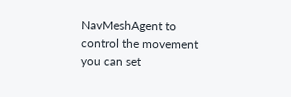NavMeshAgent to control the movement you can set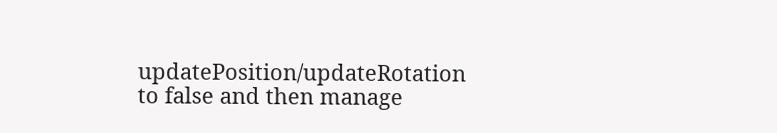updatePosition/updateRotation to false and then manage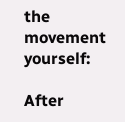the movement yourself:

After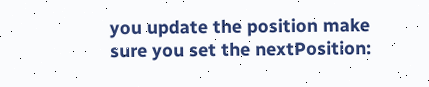you update the position make sure you set the nextPosition: